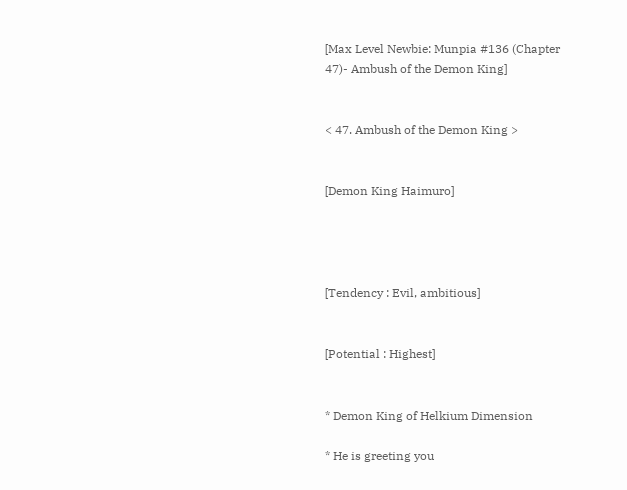[Max Level Newbie: Munpia #136 (Chapter 47)- Ambush of the Demon King]


< 47. Ambush of the Demon King >


[Demon King Haimuro]




[Tendency : Evil, ambitious]


[Potential : Highest]


* Demon King of Helkium Dimension

* He is greeting you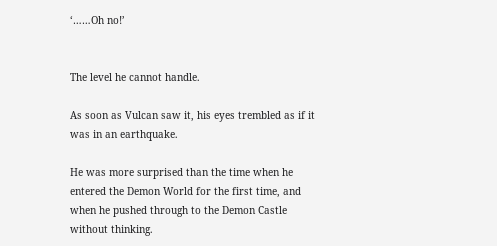‘……Oh no!’


The level he cannot handle.

As soon as Vulcan saw it, his eyes trembled as if it was in an earthquake.

He was more surprised than the time when he entered the Demon World for the first time, and when he pushed through to the Demon Castle without thinking.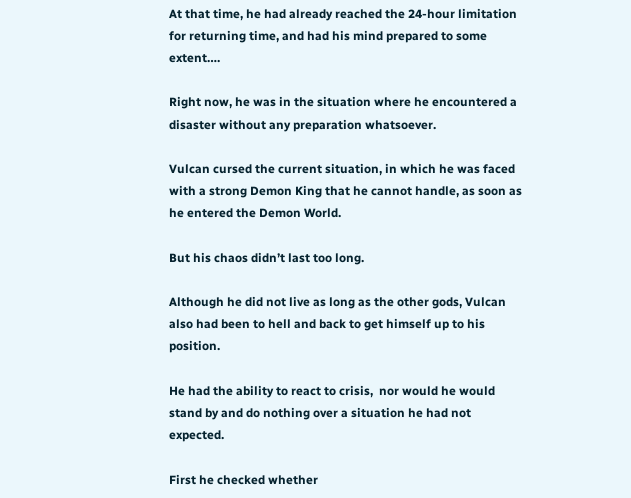At that time, he had already reached the 24-hour limitation for returning time, and had his mind prepared to some extent….

Right now, he was in the situation where he encountered a disaster without any preparation whatsoever.

Vulcan cursed the current situation, in which he was faced with a strong Demon King that he cannot handle, as soon as he entered the Demon World.

But his chaos didn’t last too long.

Although he did not live as long as the other gods, Vulcan also had been to hell and back to get himself up to his position.

He had the ability to react to crisis,  nor would he would stand by and do nothing over a situation he had not expected.

First he checked whether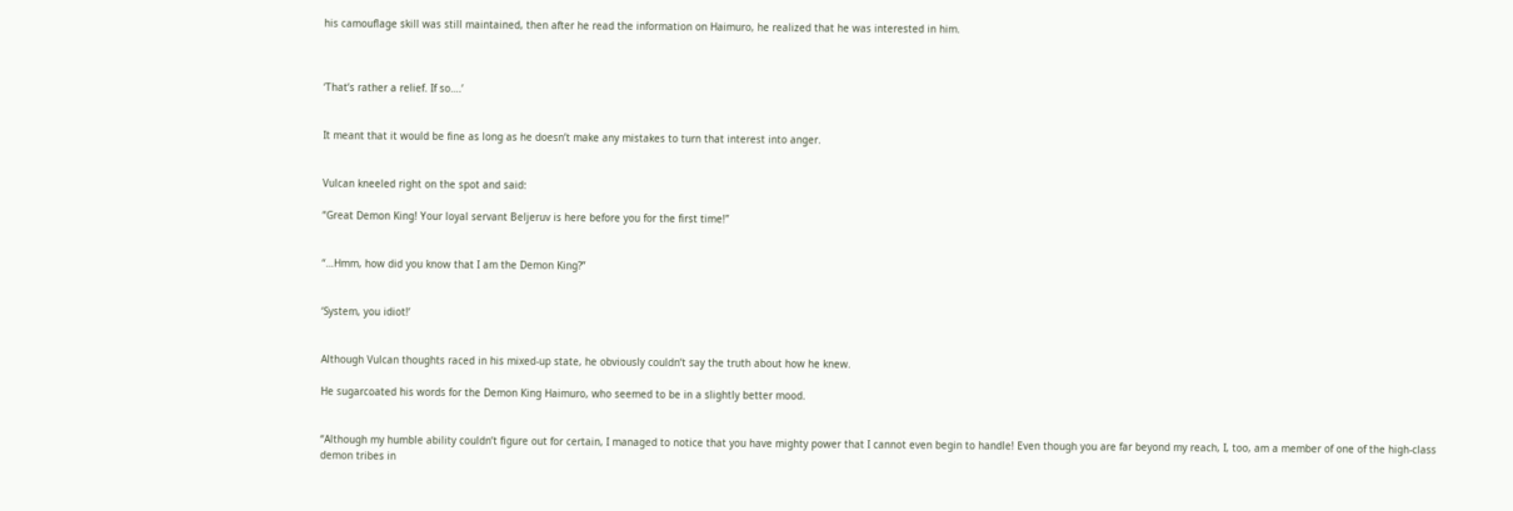his camouflage skill was still maintained, then after he read the information on Haimuro, he realized that he was interested in him.



‘That’s rather a relief. If so….’


It meant that it would be fine as long as he doesn’t make any mistakes to turn that interest into anger.


Vulcan kneeled right on the spot and said:

“Great Demon King! Your loyal servant Beljeruv is here before you for the first time!”


“…Hmm, how did you know that I am the Demon King?”


‘System, you idiot!’


Although Vulcan thoughts raced in his mixed-up state, he obviously couldn’t say the truth about how he knew.

He sugarcoated his words for the Demon King Haimuro, who seemed to be in a slightly better mood.


“Although my humble ability couldn’t figure out for certain, I managed to notice that you have mighty power that I cannot even begin to handle! Even though you are far beyond my reach, I, too, am a member of one of the high-class demon tribes in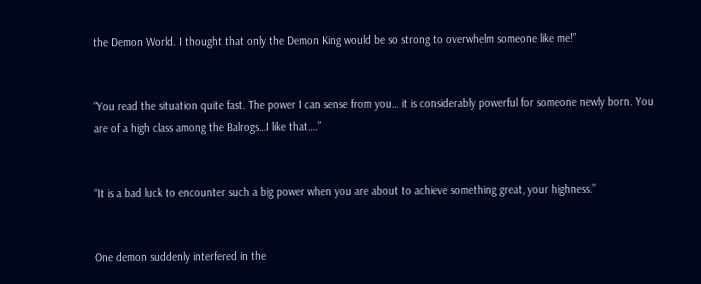the Demon World. I thought that only the Demon King would be so strong to overwhelm someone like me!”


“You read the situation quite fast. The power I can sense from you… it is considerably powerful for someone newly born. You are of a high class among the Balrogs…I like that….”


“It is a bad luck to encounter such a big power when you are about to achieve something great, your highness.”


One demon suddenly interfered in the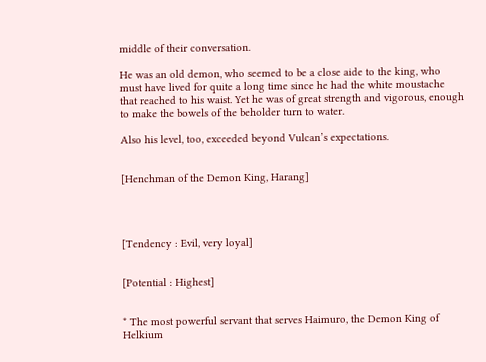middle of their conversation.

He was an old demon, who seemed to be a close aide to the king, who must have lived for quite a long time since he had the white moustache that reached to his waist. Yet he was of great strength and vigorous, enough to make the bowels of the beholder turn to water.

Also his level, too, exceeded beyond Vulcan’s expectations.


[Henchman of the Demon King, Harang]




[Tendency : Evil, very loyal]


[Potential : Highest]


* The most powerful servant that serves Haimuro, the Demon King of Helkium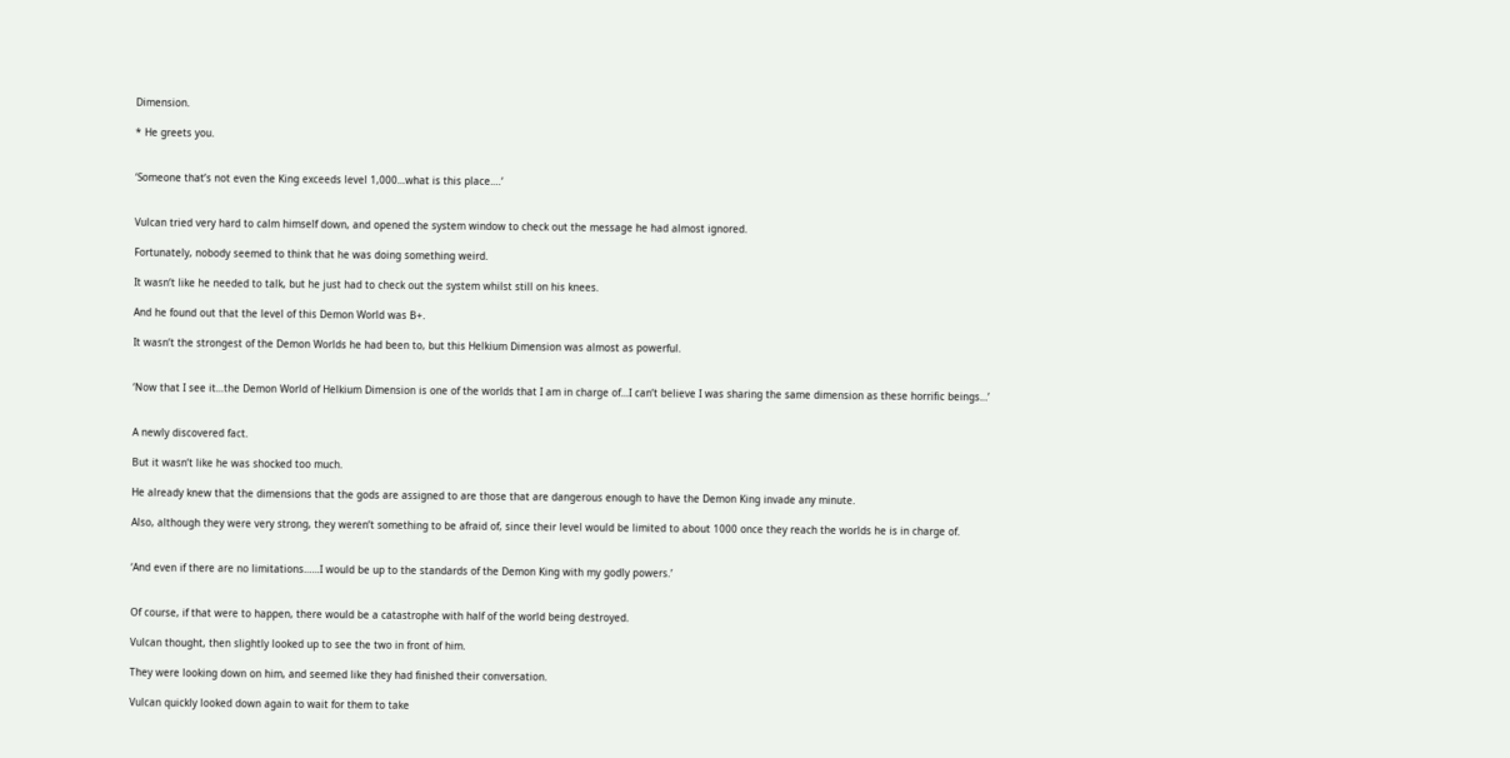Dimension.

* He greets you.


‘Someone that’s not even the King exceeds level 1,000…what is this place….’


Vulcan tried very hard to calm himself down, and opened the system window to check out the message he had almost ignored.

Fortunately, nobody seemed to think that he was doing something weird.

It wasn’t like he needed to talk, but he just had to check out the system whilst still on his knees.

And he found out that the level of this Demon World was B+.

It wasn’t the strongest of the Demon Worlds he had been to, but this Helkium Dimension was almost as powerful.


‘Now that I see it…the Demon World of Helkium Dimension is one of the worlds that I am in charge of…I can’t believe I was sharing the same dimension as these horrific beings…’


A newly discovered fact.

But it wasn’t like he was shocked too much.

He already knew that the dimensions that the gods are assigned to are those that are dangerous enough to have the Demon King invade any minute.

Also, although they were very strong, they weren’t something to be afraid of, since their level would be limited to about 1000 once they reach the worlds he is in charge of.


‘And even if there are no limitations……I would be up to the standards of the Demon King with my godly powers.’


Of course, if that were to happen, there would be a catastrophe with half of the world being destroyed.

Vulcan thought, then slightly looked up to see the two in front of him.

They were looking down on him, and seemed like they had finished their conversation.

Vulcan quickly looked down again to wait for them to take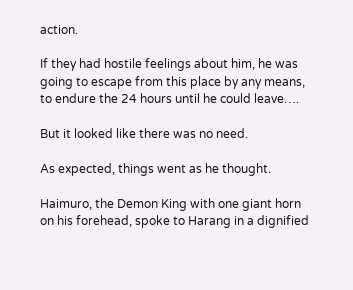action.

If they had hostile feelings about him, he was going to escape from this place by any means, to endure the 24 hours until he could leave….

But it looked like there was no need.

As expected, things went as he thought.

Haimuro, the Demon King with one giant horn on his forehead, spoke to Harang in a dignified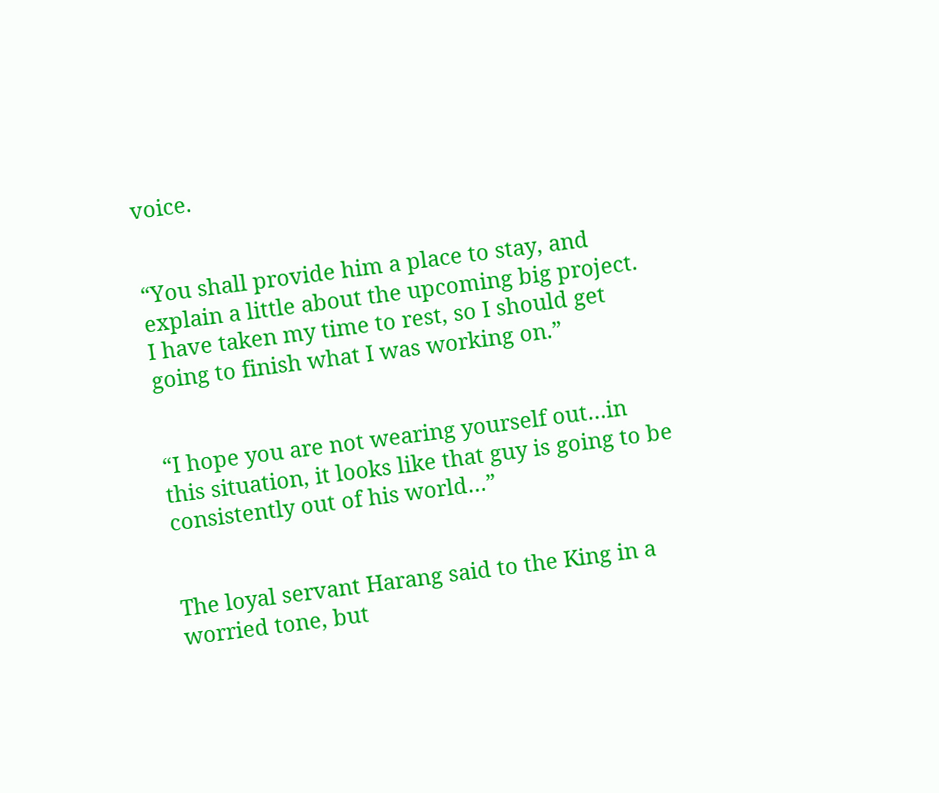voice.


“You shall provide him a place to stay, and explain a little about the upcoming big project. I have taken my time to rest, so I should get going to finish what I was working on.”


“I hope you are not wearing yourself out…in this situation, it looks like that guy is going to be consistently out of his world…”


The loyal servant Harang said to the King in a worried tone, but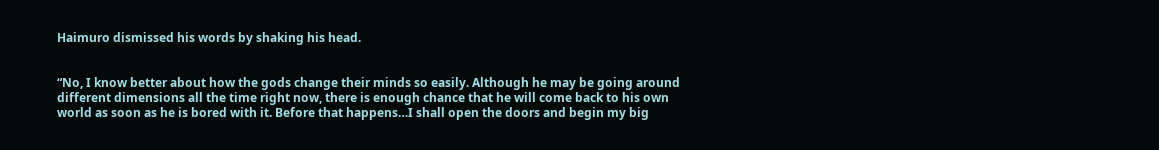Haimuro dismissed his words by shaking his head.


“No, I know better about how the gods change their minds so easily. Although he may be going around different dimensions all the time right now, there is enough chance that he will come back to his own world as soon as he is bored with it. Before that happens…I shall open the doors and begin my big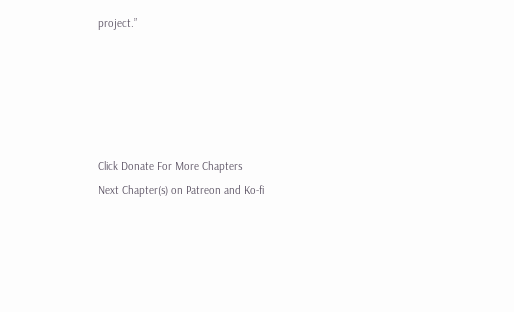project.”





Click Donate For More Chapters
Next Chapter(s) on Patreon and Ko-fi